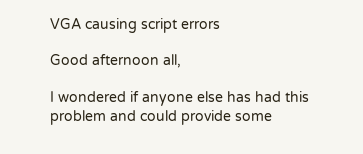VGA causing script errors

Good afternoon all,

I wondered if anyone else has had this problem and could provide some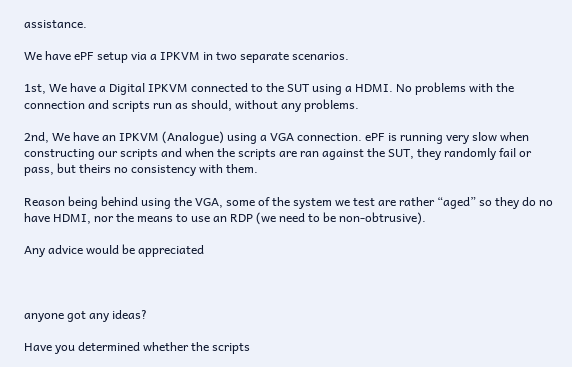assistance.

We have ePF setup via a IPKVM in two separate scenarios.

1st, We have a Digital IPKVM connected to the SUT using a HDMI. No problems with the connection and scripts run as should, without any problems.

2nd, We have an IPKVM (Analogue) using a VGA connection. ePF is running very slow when constructing our scripts and when the scripts are ran against the SUT, they randomly fail or pass, but theirs no consistency with them.

Reason being behind using the VGA, some of the system we test are rather “aged” so they do no have HDMI, nor the means to use an RDP (we need to be non-obtrusive).

Any advice would be appreciated



anyone got any ideas?

Have you determined whether the scripts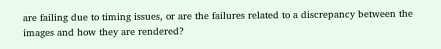are failing due to timing issues, or are the failures related to a discrepancy between the images and how they are rendered?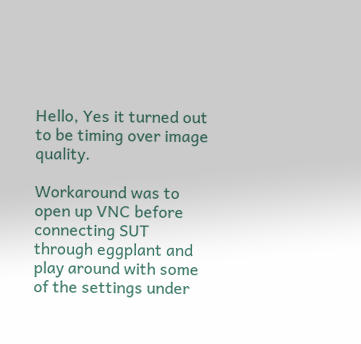Hello, Yes it turned out to be timing over image quality.

Workaround was to open up VNC before connecting SUT through eggplant and play around with some of the settings under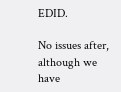EDID.

No issues after, although we have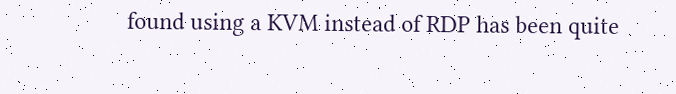found using a KVM instead of RDP has been quite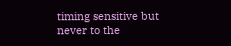timing sensitive but never to the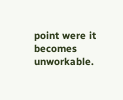point were it becomes unworkable.